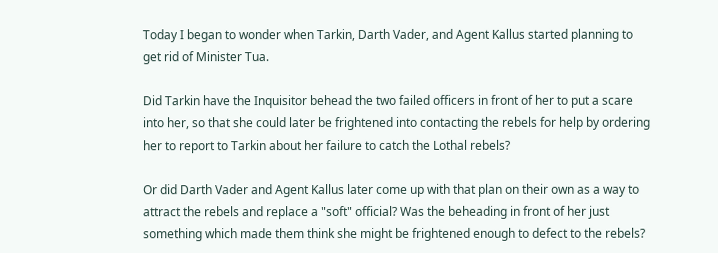Today I began to wonder when Tarkin, Darth Vader, and Agent Kallus started planning to get rid of Minister Tua.

Did Tarkin have the Inquisitor behead the two failed officers in front of her to put a scare into her, so that she could later be frightened into contacting the rebels for help by ordering her to report to Tarkin about her failure to catch the Lothal rebels?

Or did Darth Vader and Agent Kallus later come up with that plan on their own as a way to attract the rebels and replace a "soft" official? Was the beheading in front of her just something which made them think she might be frightened enough to defect to the rebels?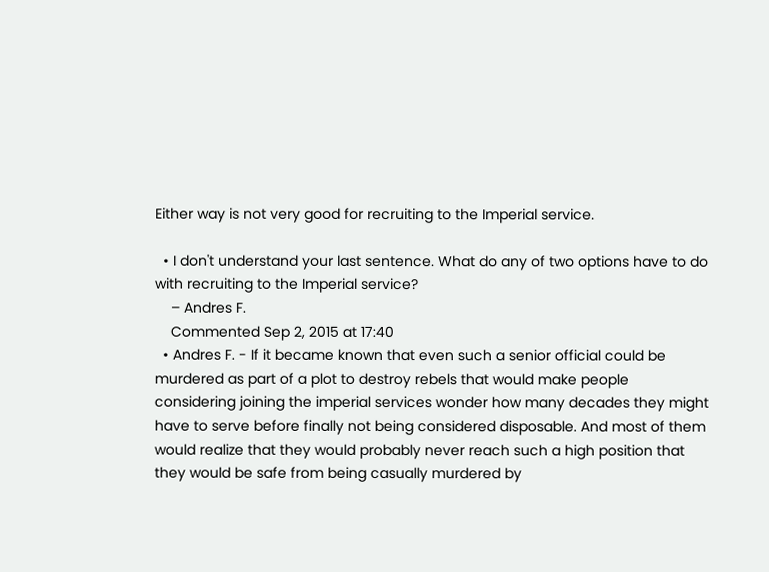Either way is not very good for recruiting to the Imperial service.

  • I don't understand your last sentence. What do any of two options have to do with recruiting to the Imperial service?
    – Andres F.
    Commented Sep 2, 2015 at 17:40
  • Andres F. - If it became known that even such a senior official could be murdered as part of a plot to destroy rebels that would make people considering joining the imperial services wonder how many decades they might have to serve before finally not being considered disposable. And most of them would realize that they would probably never reach such a high position that they would be safe from being casually murdered by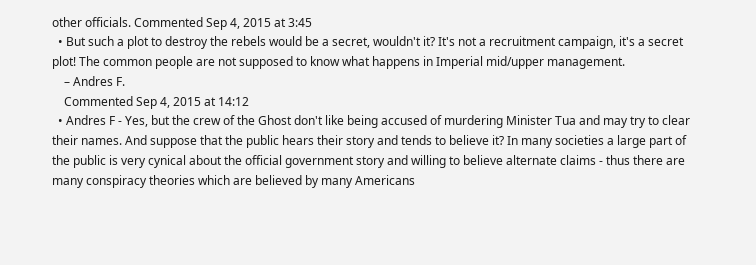other officials. Commented Sep 4, 2015 at 3:45
  • But such a plot to destroy the rebels would be a secret, wouldn't it? It's not a recruitment campaign, it's a secret plot! The common people are not supposed to know what happens in Imperial mid/upper management.
    – Andres F.
    Commented Sep 4, 2015 at 14:12
  • Andres F - Yes, but the crew of the Ghost don't like being accused of murdering Minister Tua and may try to clear their names. And suppose that the public hears their story and tends to believe it? In many societies a large part of the public is very cynical about the official government story and willing to believe alternate claims - thus there are many conspiracy theories which are believed by many Americans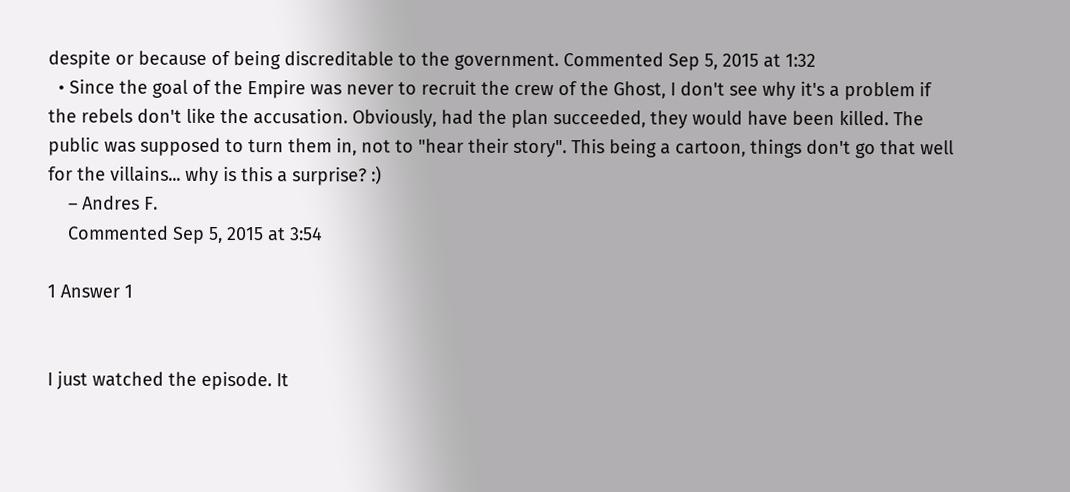despite or because of being discreditable to the government. Commented Sep 5, 2015 at 1:32
  • Since the goal of the Empire was never to recruit the crew of the Ghost, I don't see why it's a problem if the rebels don't like the accusation. Obviously, had the plan succeeded, they would have been killed. The public was supposed to turn them in, not to "hear their story". This being a cartoon, things don't go that well for the villains... why is this a surprise? :)
    – Andres F.
    Commented Sep 5, 2015 at 3:54

1 Answer 1


I just watched the episode. It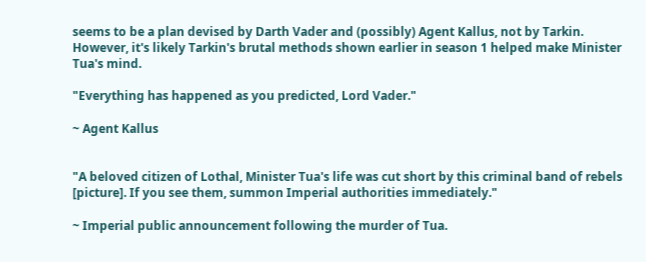seems to be a plan devised by Darth Vader and (possibly) Agent Kallus, not by Tarkin. However, it's likely Tarkin's brutal methods shown earlier in season 1 helped make Minister Tua's mind.

"Everything has happened as you predicted, Lord Vader."

~ Agent Kallus


"A beloved citizen of Lothal, Minister Tua's life was cut short by this criminal band of rebels [picture]. If you see them, summon Imperial authorities immediately."

~ Imperial public announcement following the murder of Tua.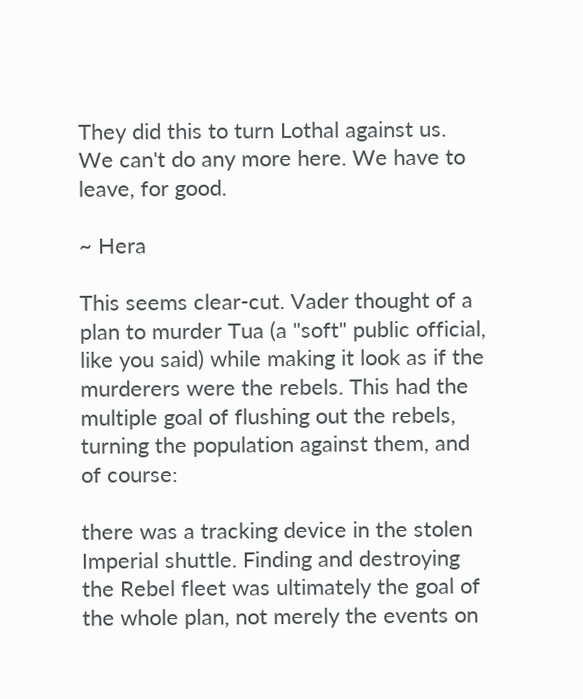They did this to turn Lothal against us. We can't do any more here. We have to leave, for good.

~ Hera

This seems clear-cut. Vader thought of a plan to murder Tua (a "soft" public official, like you said) while making it look as if the murderers were the rebels. This had the multiple goal of flushing out the rebels, turning the population against them, and of course:

there was a tracking device in the stolen Imperial shuttle. Finding and destroying the Rebel fleet was ultimately the goal of the whole plan, not merely the events on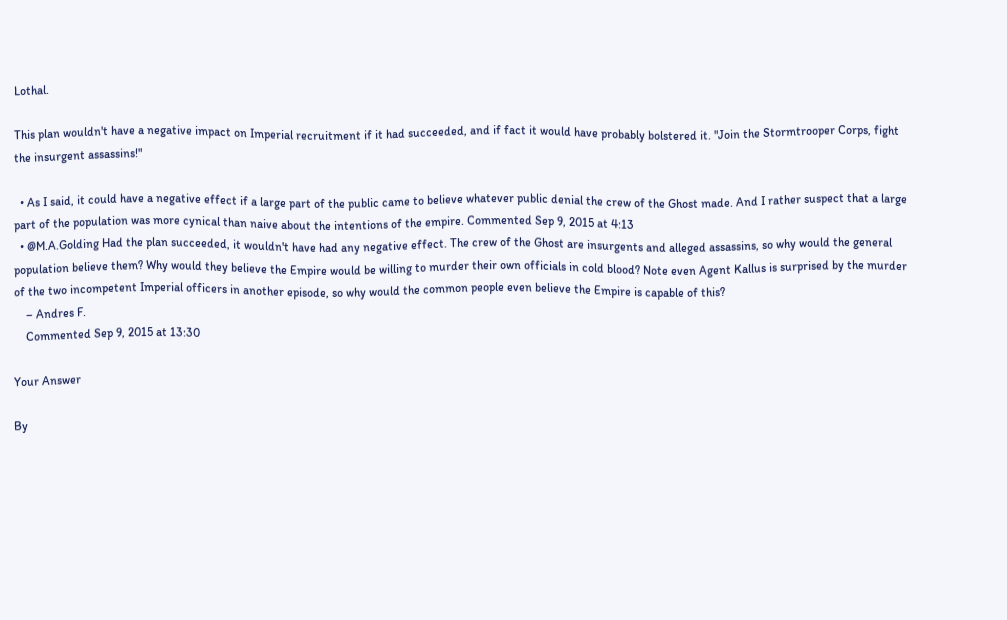Lothal.

This plan wouldn't have a negative impact on Imperial recruitment if it had succeeded, and if fact it would have probably bolstered it. "Join the Stormtrooper Corps, fight the insurgent assassins!"

  • As I said, it could have a negative effect if a large part of the public came to believe whatever public denial the crew of the Ghost made. And I rather suspect that a large part of the population was more cynical than naive about the intentions of the empire. Commented Sep 9, 2015 at 4:13
  • @M.A.Golding Had the plan succeeded, it wouldn't have had any negative effect. The crew of the Ghost are insurgents and alleged assassins, so why would the general population believe them? Why would they believe the Empire would be willing to murder their own officials in cold blood? Note even Agent Kallus is surprised by the murder of the two incompetent Imperial officers in another episode, so why would the common people even believe the Empire is capable of this?
    – Andres F.
    Commented Sep 9, 2015 at 13:30

Your Answer

By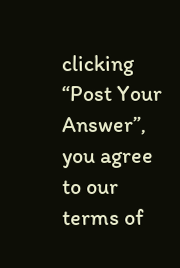clicking “Post Your Answer”, you agree to our terms of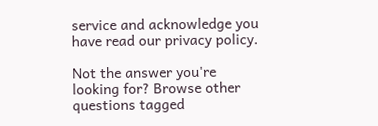service and acknowledge you have read our privacy policy.

Not the answer you're looking for? Browse other questions tagged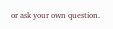or ask your own question.